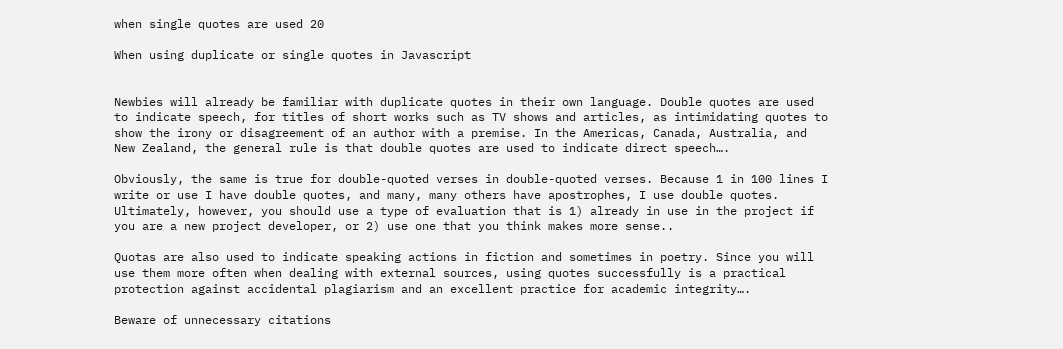when single quotes are used 20

When using duplicate or single quotes in Javascript


Newbies will already be familiar with duplicate quotes in their own language. Double quotes are used to indicate speech, for titles of short works such as TV shows and articles, as intimidating quotes to show the irony or disagreement of an author with a premise. In the Americas, Canada, Australia, and New Zealand, the general rule is that double quotes are used to indicate direct speech….

Obviously, the same is true for double-quoted verses in double-quoted verses. Because 1 in 100 lines I write or use I have double quotes, and many, many others have apostrophes, I use double quotes. Ultimately, however, you should use a type of evaluation that is 1) already in use in the project if you are a new project developer, or 2) use one that you think makes more sense..

Quotas are also used to indicate speaking actions in fiction and sometimes in poetry. Since you will use them more often when dealing with external sources, using quotes successfully is a practical protection against accidental plagiarism and an excellent practice for academic integrity….

Beware of unnecessary citations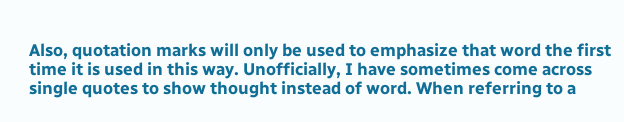Also, quotation marks will only be used to emphasize that word the first time it is used in this way. Unofficially, I have sometimes come across single quotes to show thought instead of word. When referring to a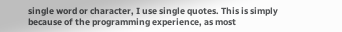single word or character, I use single quotes. This is simply because of the programming experience, as most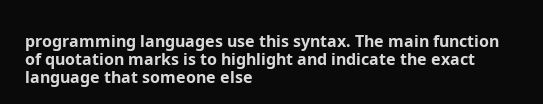programming languages use this syntax. The main function of quotation marks is to highlight and indicate the exact language that someone else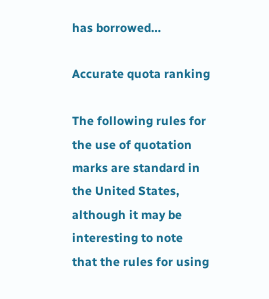has borrowed…

Accurate quota ranking

The following rules for the use of quotation marks are standard in the United States, although it may be interesting to note that the rules for using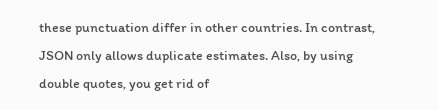these punctuation differ in other countries. In contrast, JSON only allows duplicate estimates. Also, by using double quotes, you get rid of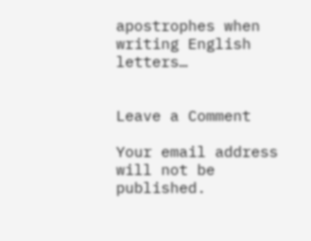apostrophes when writing English letters…


Leave a Comment

Your email address will not be published.